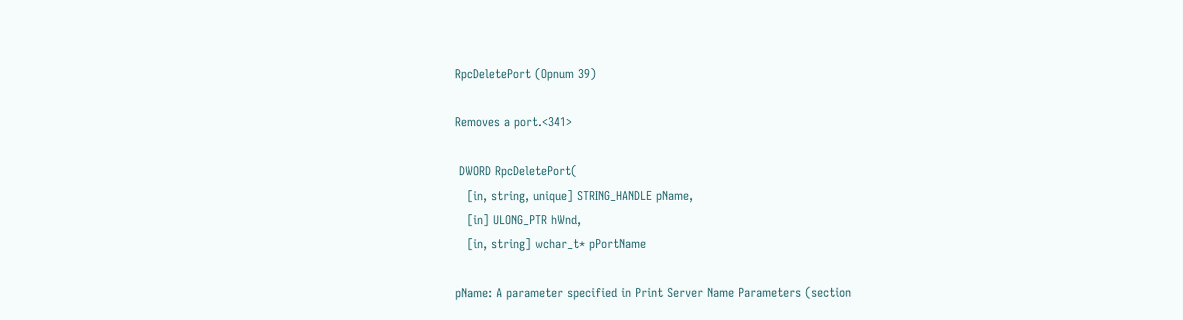RpcDeletePort (Opnum 39)

Removes a port.<341>

 DWORD RpcDeletePort(
   [in, string, unique] STRING_HANDLE pName,
   [in] ULONG_PTR hWnd,
   [in, string] wchar_t* pPortName

pName: A parameter specified in Print Server Name Parameters (section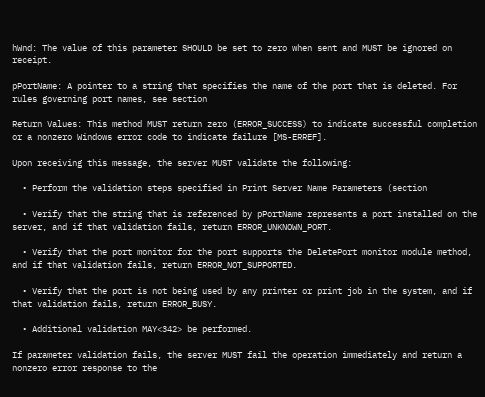hWnd: The value of this parameter SHOULD be set to zero when sent and MUST be ignored on receipt.

pPortName: A pointer to a string that specifies the name of the port that is deleted. For rules governing port names, see section

Return Values: This method MUST return zero (ERROR_SUCCESS) to indicate successful completion or a nonzero Windows error code to indicate failure [MS-ERREF].

Upon receiving this message, the server MUST validate the following:

  • Perform the validation steps specified in Print Server Name Parameters (section

  • Verify that the string that is referenced by pPortName represents a port installed on the server, and if that validation fails, return ERROR_UNKNOWN_PORT.

  • Verify that the port monitor for the port supports the DeletePort monitor module method, and if that validation fails, return ERROR_NOT_SUPPORTED.

  • Verify that the port is not being used by any printer or print job in the system, and if that validation fails, return ERROR_BUSY.

  • Additional validation MAY<342> be performed.

If parameter validation fails, the server MUST fail the operation immediately and return a nonzero error response to the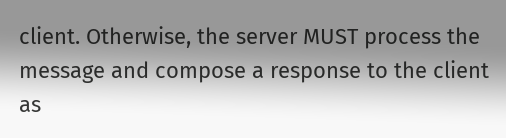client. Otherwise, the server MUST process the message and compose a response to the client as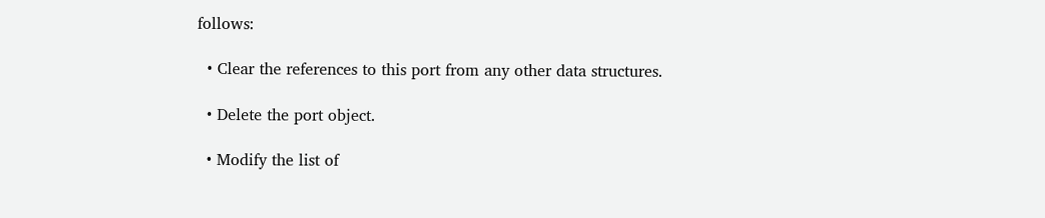follows:

  • Clear the references to this port from any other data structures.

  • Delete the port object.

  • Modify the list of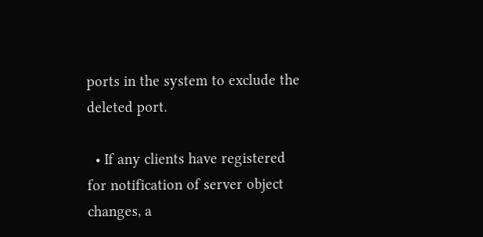ports in the system to exclude the deleted port.

  • If any clients have registered for notification of server object changes, a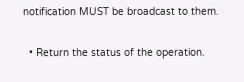notification MUST be broadcast to them.

  • Return the status of the operation.